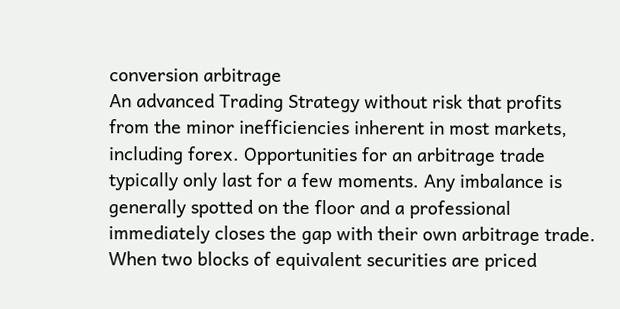conversion arbitrage
An advanced Trading Strategy without risk that profits from the minor inefficiencies inherent in most markets, including forex. Opportunities for an arbitrage trade typically only last for a few moments. Any imbalance is generally spotted on the floor and a professional immediately closes the gap with their own arbitrage trade. When two blocks of equivalent securities are priced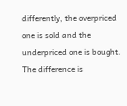differently, the overpriced one is sold and the underpriced one is bought. The difference is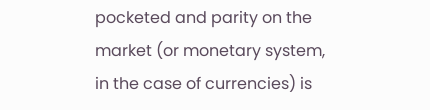pocketed and parity on the market (or monetary system, in the case of currencies) is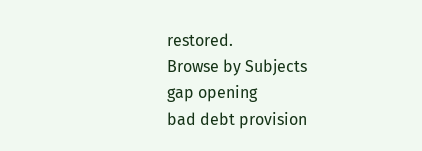restored.
Browse by Subjects
gap opening
bad debt provision